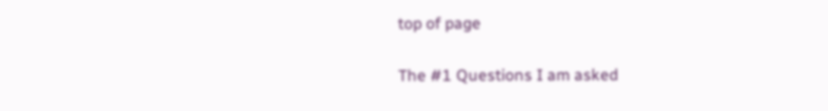top of page

The #1 Questions I am asked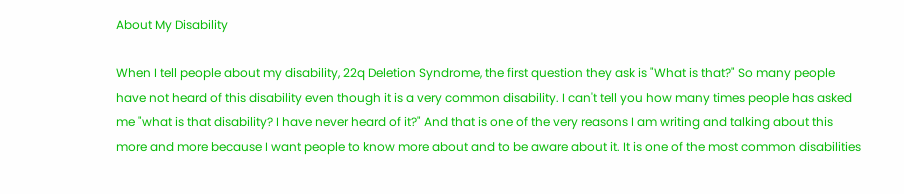About My Disability

When I tell people about my disability, 22q Deletion Syndrome, the first question they ask is "What is that?" So many people have not heard of this disability even though it is a very common disability. I can't tell you how many times people has asked me "what is that disability? I have never heard of it?" And that is one of the very reasons I am writing and talking about this more and more because I want people to know more about and to be aware about it. It is one of the most common disabilities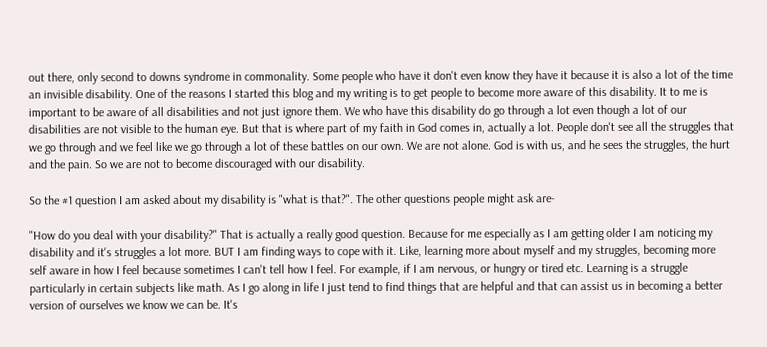out there, only second to downs syndrome in commonality. Some people who have it don't even know they have it because it is also a lot of the time an invisible disability. One of the reasons I started this blog and my writing is to get people to become more aware of this disability. It to me is important to be aware of all disabilities and not just ignore them. We who have this disability do go through a lot even though a lot of our disabilities are not visible to the human eye. But that is where part of my faith in God comes in, actually a lot. People don't see all the struggles that we go through and we feel like we go through a lot of these battles on our own. We are not alone. God is with us, and he sees the struggles, the hurt and the pain. So we are not to become discouraged with our disability.

So the #1 question I am asked about my disability is "what is that?". The other questions people might ask are-

"How do you deal with your disability?" That is actually a really good question. Because for me especially as I am getting older I am noticing my disability and it's struggles a lot more. BUT I am finding ways to cope with it. Like, learning more about myself and my struggles, becoming more self aware in how I feel because sometimes I can't tell how I feel. For example, if I am nervous, or hungry or tired etc. Learning is a struggle particularly in certain subjects like math. As I go along in life I just tend to find things that are helpful and that can assist us in becoming a better version of ourselves we know we can be. It's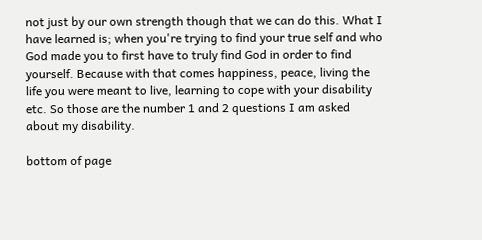not just by our own strength though that we can do this. What I have learned is; when you're trying to find your true self and who God made you to first have to truly find God in order to find yourself. Because with that comes happiness, peace, living the life you were meant to live, learning to cope with your disability etc. So those are the number 1 and 2 questions I am asked about my disability.

bottom of page